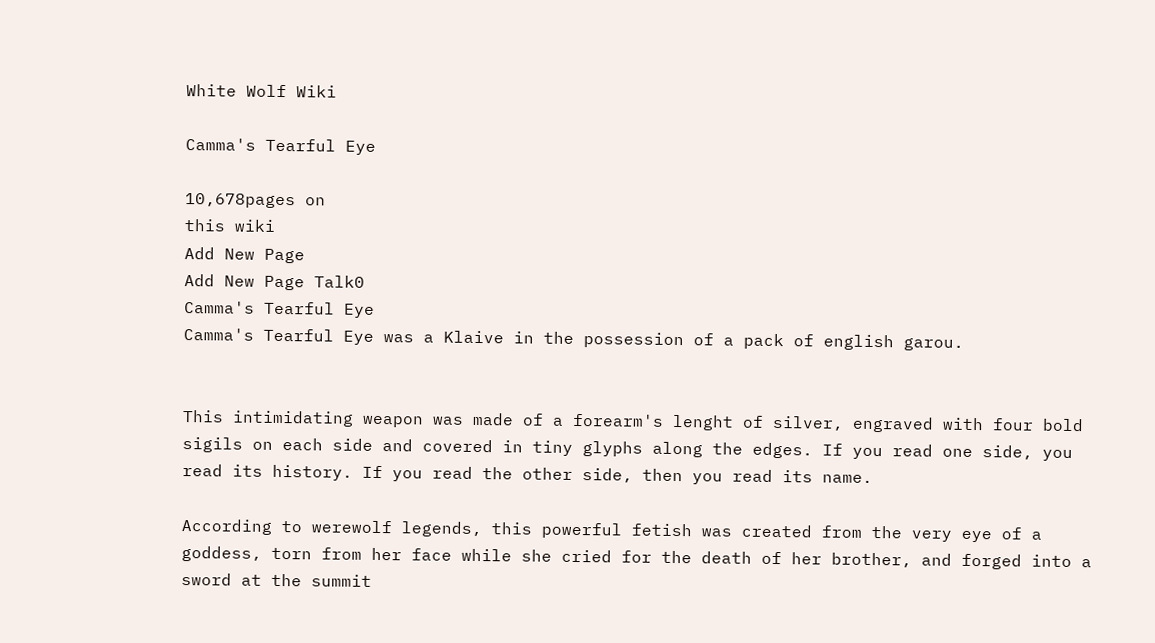White Wolf Wiki

Camma's Tearful Eye

10,678pages on
this wiki
Add New Page
Add New Page Talk0
Camma's Tearful Eye
Camma's Tearful Eye was a Klaive in the possession of a pack of english garou.


This intimidating weapon was made of a forearm's lenght of silver, engraved with four bold sigils on each side and covered in tiny glyphs along the edges. If you read one side, you read its history. If you read the other side, then you read its name.

According to werewolf legends, this powerful fetish was created from the very eye of a goddess, torn from her face while she cried for the death of her brother, and forged into a sword at the summit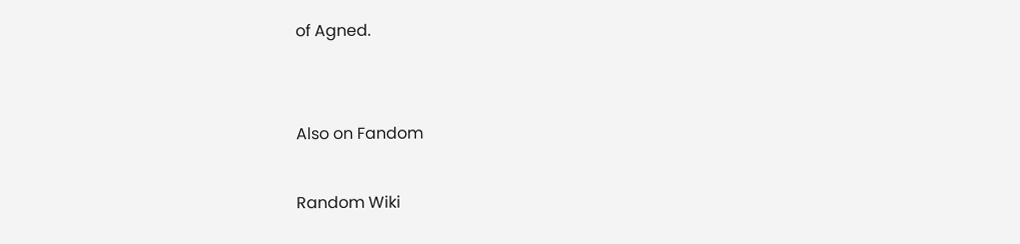of Agned.


Also on Fandom

Random Wiki